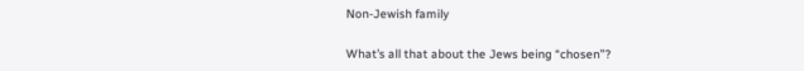Non-Jewish family

What’s all that about the Jews being “chosen”?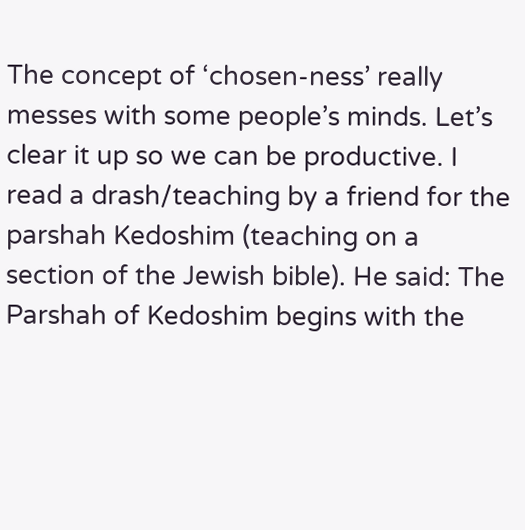The concept of ‘chosen-ness’ really messes with some people’s minds. Let’s clear it up so we can be productive. I read a drash/teaching by a friend for the parshah Kedoshim (teaching on a section of the Jewish bible). He said: The Parshah of Kedoshim begins with the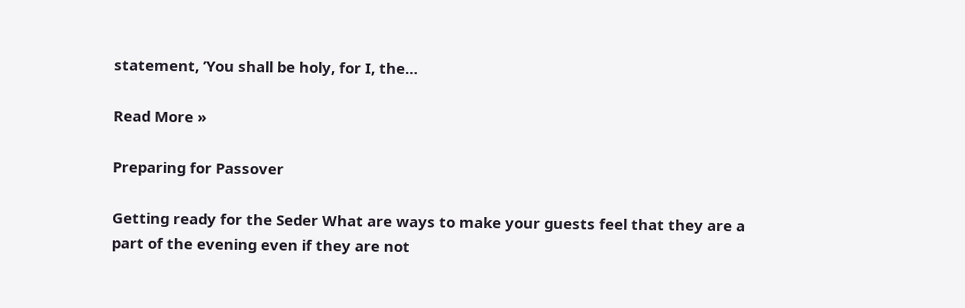statement, ’You shall be holy, for I, the…

Read More »

Preparing for Passover

Getting ready for the Seder What are ways to make your guests feel that they are a part of the evening even if they are not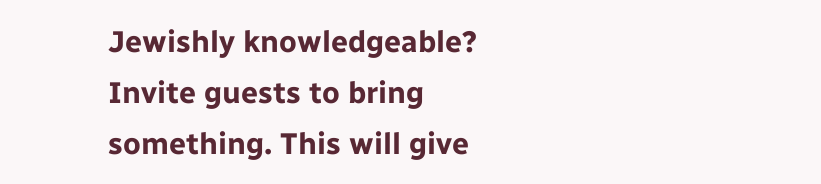Jewishly knowledgeable? Invite guests to bring something. This will give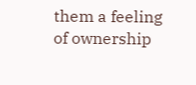them a feeling of ownership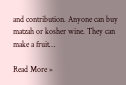and contribution. Anyone can buy matzah or kosher wine. They can make a fruit…

Read More »